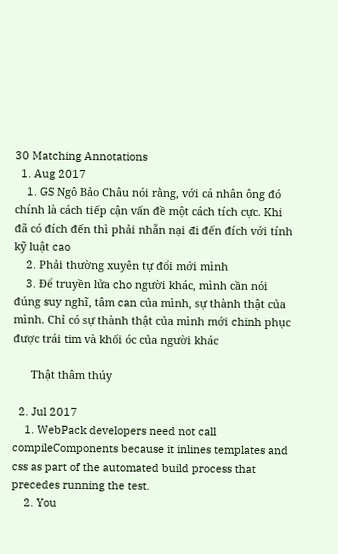30 Matching Annotations
  1. Aug 2017
    1. GS Ngô Bảo Châu nói rằng, với cá nhân ông đó chính là cách tiếp cận vấn đề một cách tích cực. Khi đã có đích đến thì phải nhẫn nại đi đến đích với tính kỹ luật cao
    2. Phải thường xuyên tự đổi mới mình
    3. Để truyền lửa cho người khác, mình cần nói đúng suy nghĩ, tâm can của mình, sự thành thật của mình. Chỉ có sự thành thật của mình mới chinh phục được trái tim và khối óc của người khác

      Thật thâm thúy

  2. Jul 2017
    1. WebPack developers need not call compileComponents because it inlines templates and css as part of the automated build process that precedes running the test.
    2. You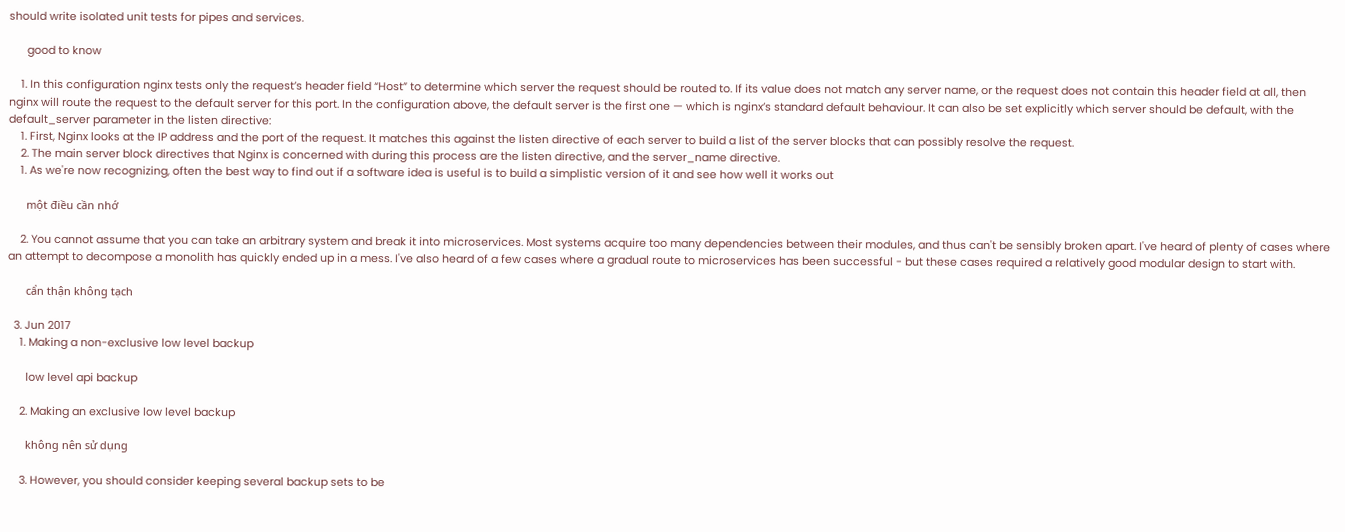should write isolated unit tests for pipes and services.

      good to know

    1. In this configuration nginx tests only the request’s header field “Host” to determine which server the request should be routed to. If its value does not match any server name, or the request does not contain this header field at all, then nginx will route the request to the default server for this port. In the configuration above, the default server is the first one — which is nginx’s standard default behaviour. It can also be set explicitly which server should be default, with the default_server parameter in the listen directive:
    1. First, Nginx looks at the IP address and the port of the request. It matches this against the listen directive of each server to build a list of the server blocks that can possibly resolve the request.
    2. The main server block directives that Nginx is concerned with during this process are the listen directive, and the server_name directive.
    1. As we're now recognizing, often the best way to find out if a software idea is useful is to build a simplistic version of it and see how well it works out

      một điều cần nhớ

    2. You cannot assume that you can take an arbitrary system and break it into microservices. Most systems acquire too many dependencies between their modules, and thus can't be sensibly broken apart. I've heard of plenty of cases where an attempt to decompose a monolith has quickly ended up in a mess. I've also heard of a few cases where a gradual route to microservices has been successful - but these cases required a relatively good modular design to start with.

      cẩn thận không tạch

  3. Jun 2017
    1. Making a non-exclusive low level backup

      low level api backup

    2. Making an exclusive low level backup

      không nên sử dụng

    3. However, you should consider keeping several backup sets to be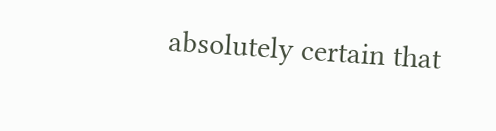absolutely certain that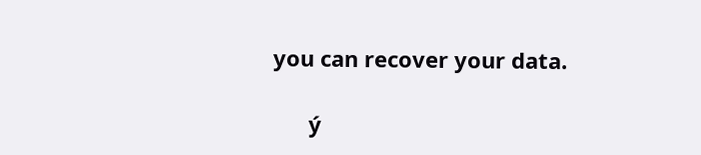you can recover your data.

      ý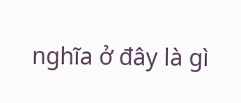nghĩa ở đây là gì